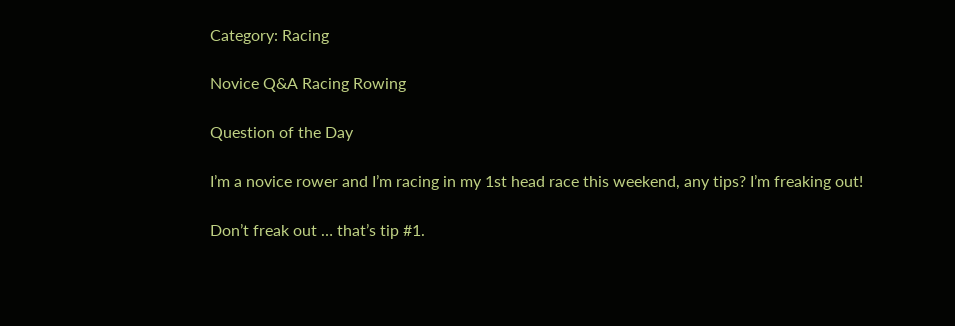Category: Racing

Novice Q&A Racing Rowing

Question of the Day

I’m a novice rower and I’m racing in my 1st head race this weekend, any tips? I’m freaking out!

Don’t freak out … that’s tip #1.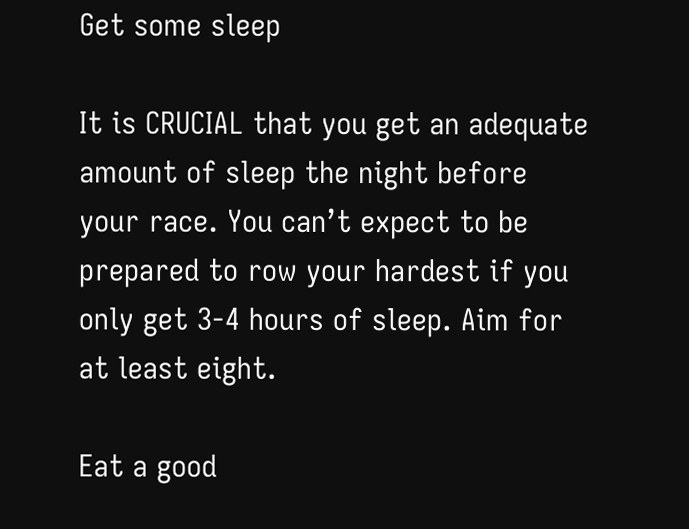Get some sleep

It is CRUCIAL that you get an adequate amount of sleep the night before your race. You can’t expect to be prepared to row your hardest if you only get 3-4 hours of sleep. Aim for at least eight.

Eat a good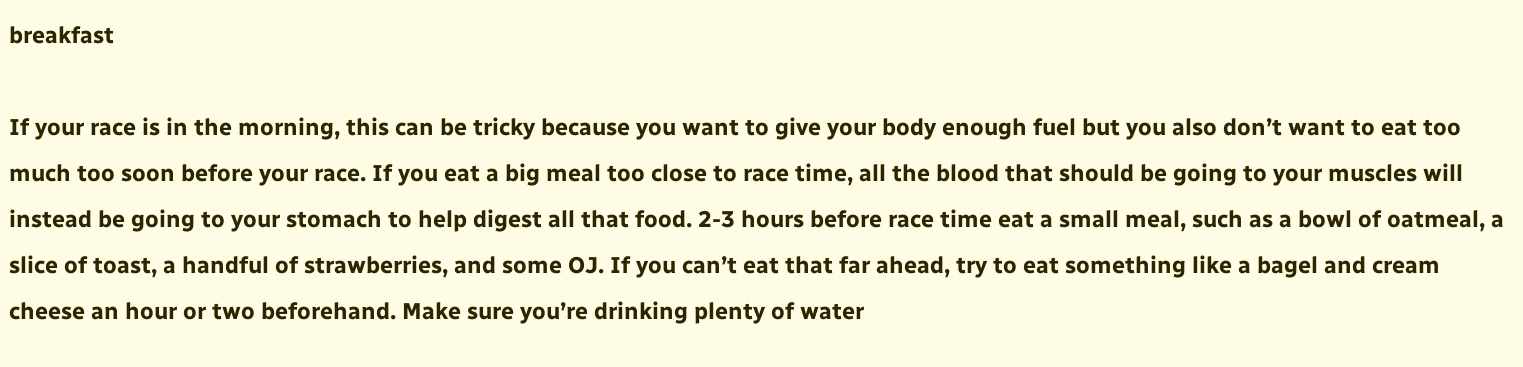breakfast

If your race is in the morning, this can be tricky because you want to give your body enough fuel but you also don’t want to eat too much too soon before your race. If you eat a big meal too close to race time, all the blood that should be going to your muscles will instead be going to your stomach to help digest all that food. 2-3 hours before race time eat a small meal, such as a bowl of oatmeal, a slice of toast, a handful of strawberries, and some OJ. If you can’t eat that far ahead, try to eat something like a bagel and cream cheese an hour or two beforehand. Make sure you’re drinking plenty of water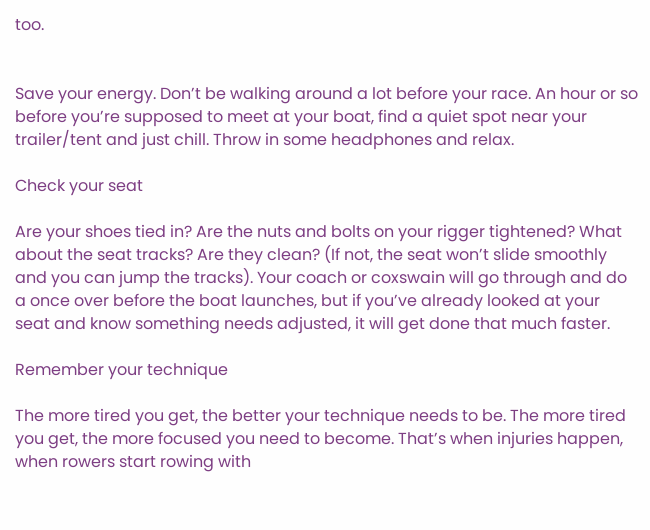too.


Save your energy. Don’t be walking around a lot before your race. An hour or so before you’re supposed to meet at your boat, find a quiet spot near your trailer/tent and just chill. Throw in some headphones and relax.

Check your seat

Are your shoes tied in? Are the nuts and bolts on your rigger tightened? What about the seat tracks? Are they clean? (If not, the seat won’t slide smoothly and you can jump the tracks). Your coach or coxswain will go through and do a once over before the boat launches, but if you’ve already looked at your seat and know something needs adjusted, it will get done that much faster.

Remember your technique

The more tired you get, the better your technique needs to be. The more tired you get, the more focused you need to become. That’s when injuries happen, when rowers start rowing with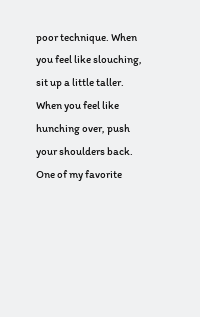poor technique. When you feel like slouching, sit up a little taller. When you feel like hunching over, push your shoulders back. One of my favorite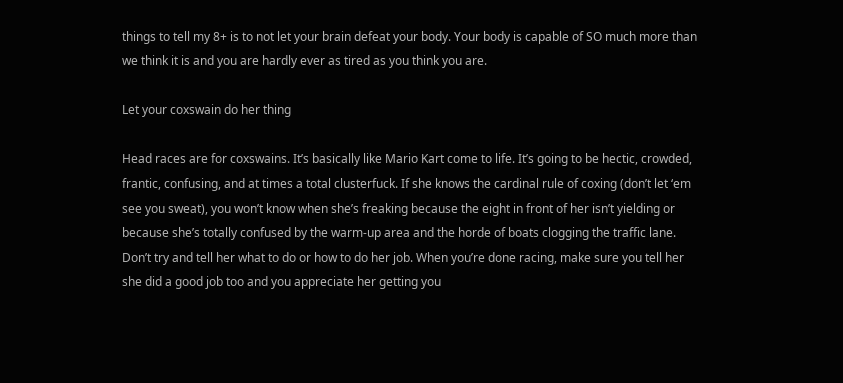things to tell my 8+ is to not let your brain defeat your body. Your body is capable of SO much more than we think it is and you are hardly ever as tired as you think you are.

Let your coxswain do her thing

Head races are for coxswains. It’s basically like Mario Kart come to life. It’s going to be hectic, crowded, frantic, confusing, and at times a total clusterfuck. If she knows the cardinal rule of coxing (don’t let ‘em see you sweat), you won’t know when she’s freaking because the eight in front of her isn’t yielding or because she’s totally confused by the warm-up area and the horde of boats clogging the traffic lane. Don’t try and tell her what to do or how to do her job. When you’re done racing, make sure you tell her she did a good job too and you appreciate her getting you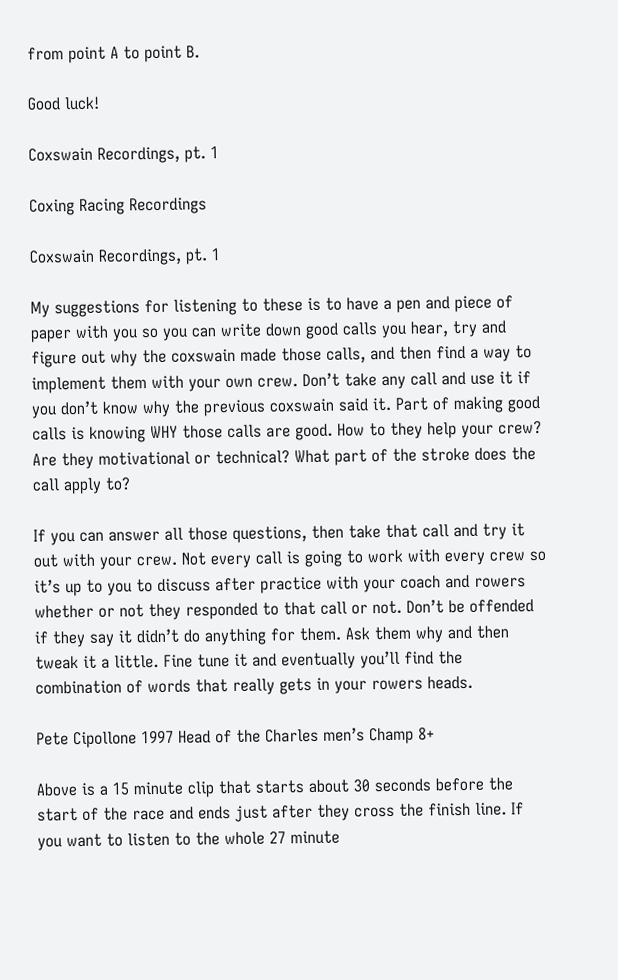from point A to point B.

Good luck!

Coxswain Recordings, pt. 1

Coxing Racing Recordings

Coxswain Recordings, pt. 1

My suggestions for listening to these is to have a pen and piece of paper with you so you can write down good calls you hear, try and figure out why the coxswain made those calls, and then find a way to implement them with your own crew. Don’t take any call and use it if you don’t know why the previous coxswain said it. Part of making good calls is knowing WHY those calls are good. How to they help your crew? Are they motivational or technical? What part of the stroke does the call apply to?

If you can answer all those questions, then take that call and try it out with your crew. Not every call is going to work with every crew so it’s up to you to discuss after practice with your coach and rowers whether or not they responded to that call or not. Don’t be offended if they say it didn’t do anything for them. Ask them why and then tweak it a little. Fine tune it and eventually you’ll find the combination of words that really gets in your rowers heads.

Pete Cipollone 1997 Head of the Charles men’s Champ 8+

Above is a 15 minute clip that starts about 30 seconds before the start of the race and ends just after they cross the finish line. If you want to listen to the whole 27 minute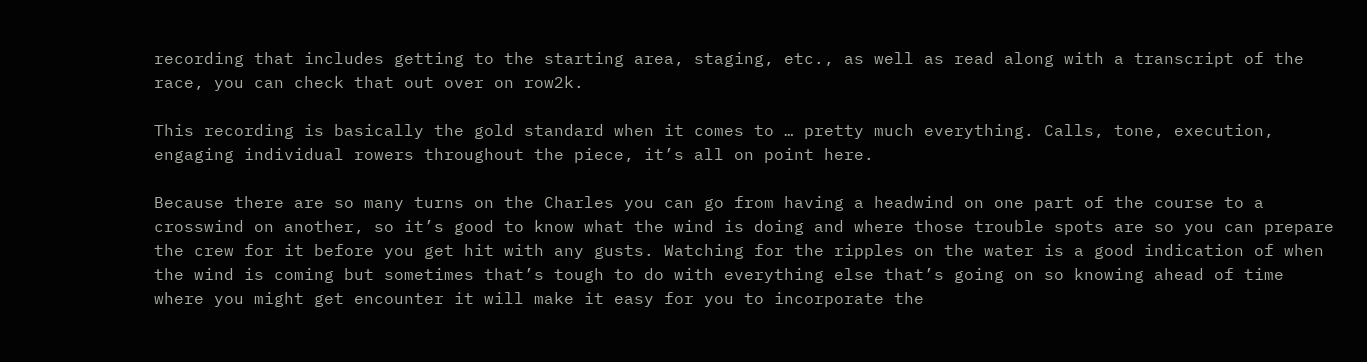recording that includes getting to the starting area, staging, etc., as well as read along with a transcript of the race, you can check that out over on row2k.

This recording is basically the gold standard when it comes to … pretty much everything. Calls, tone, execution, engaging individual rowers throughout the piece, it’s all on point here.

Because there are so many turns on the Charles you can go from having a headwind on one part of the course to a crosswind on another, so it’s good to know what the wind is doing and where those trouble spots are so you can prepare the crew for it before you get hit with any gusts. Watching for the ripples on the water is a good indication of when the wind is coming but sometimes that’s tough to do with everything else that’s going on so knowing ahead of time where you might get encounter it will make it easy for you to incorporate the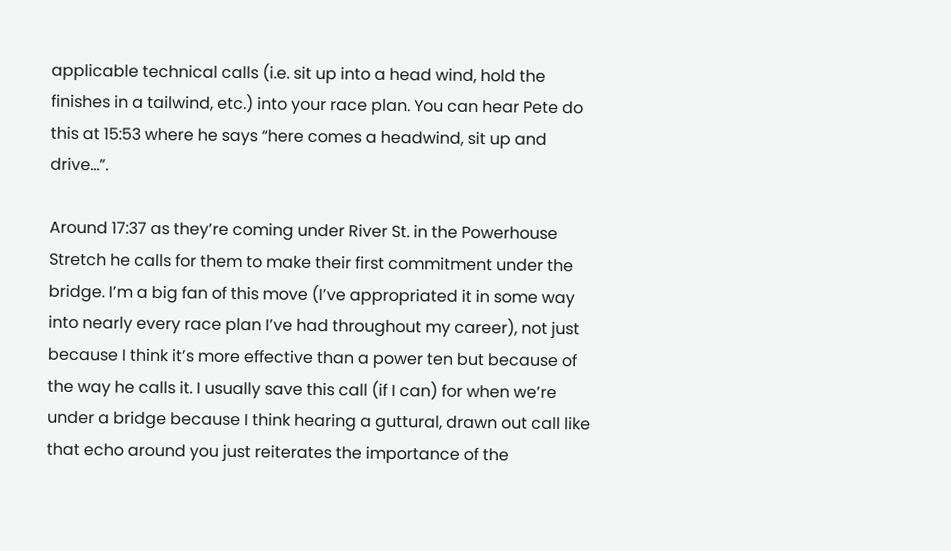applicable technical calls (i.e. sit up into a head wind, hold the finishes in a tailwind, etc.) into your race plan. You can hear Pete do this at 15:53 where he says “here comes a headwind, sit up and drive…”.

Around 17:37 as they’re coming under River St. in the Powerhouse Stretch he calls for them to make their first commitment under the bridge. I’m a big fan of this move (I’ve appropriated it in some way into nearly every race plan I’ve had throughout my career), not just because I think it’s more effective than a power ten but because of the way he calls it. I usually save this call (if I can) for when we’re under a bridge because I think hearing a guttural, drawn out call like that echo around you just reiterates the importance of the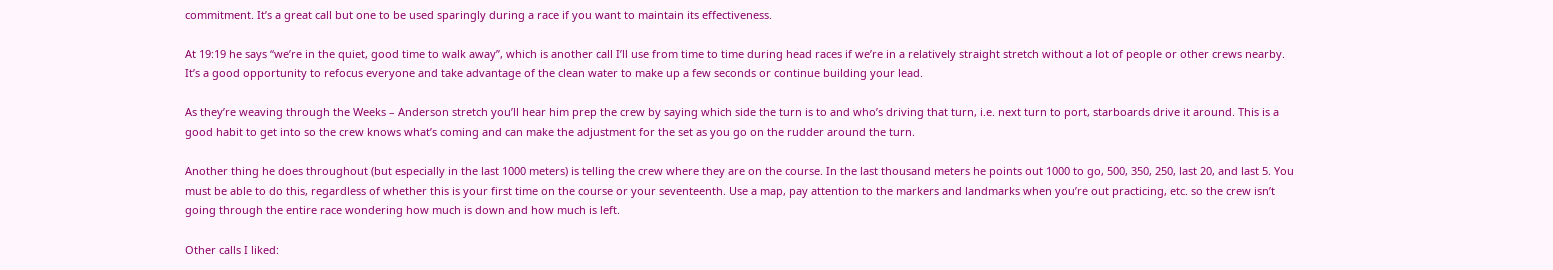commitment. It’s a great call but one to be used sparingly during a race if you want to maintain its effectiveness.

At 19:19 he says “we’re in the quiet, good time to walk away”, which is another call I’ll use from time to time during head races if we’re in a relatively straight stretch without a lot of people or other crews nearby. It’s a good opportunity to refocus everyone and take advantage of the clean water to make up a few seconds or continue building your lead.

As they’re weaving through the Weeks – Anderson stretch you’ll hear him prep the crew by saying which side the turn is to and who’s driving that turn, i.e. next turn to port, starboards drive it around. This is a good habit to get into so the crew knows what’s coming and can make the adjustment for the set as you go on the rudder around the turn.

Another thing he does throughout (but especially in the last 1000 meters) is telling the crew where they are on the course. In the last thousand meters he points out 1000 to go, 500, 350, 250, last 20, and last 5. You must be able to do this, regardless of whether this is your first time on the course or your seventeenth. Use a map, pay attention to the markers and landmarks when you’re out practicing, etc. so the crew isn’t going through the entire race wondering how much is down and how much is left.

Other calls I liked: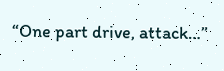“One part drive, attack…”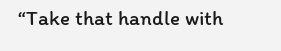“Take that handle with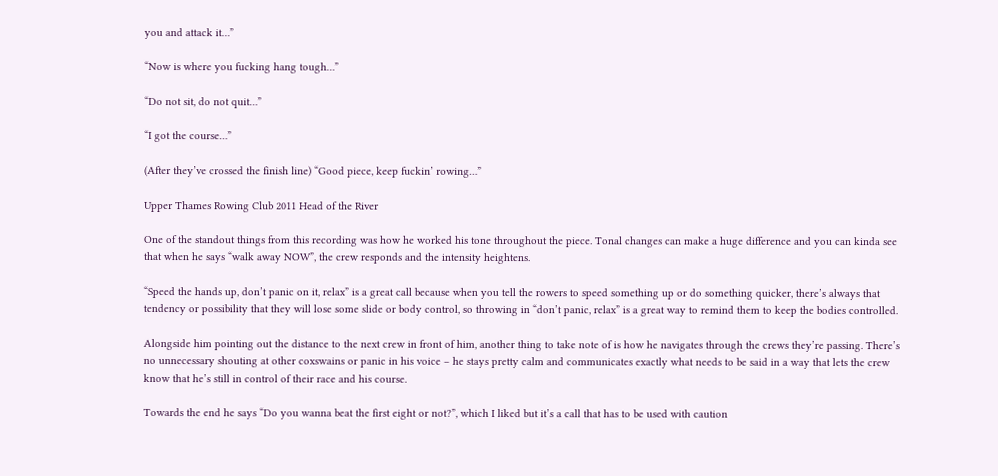you and attack it…”

“Now is where you fucking hang tough…”

“Do not sit, do not quit…”

“I got the course…”

(After they’ve crossed the finish line) “Good piece, keep fuckin’ rowing…”

Upper Thames Rowing Club 2011 Head of the River

One of the standout things from this recording was how he worked his tone throughout the piece. Tonal changes can make a huge difference and you can kinda see that when he says “walk away NOW”, the crew responds and the intensity heightens.

“Speed the hands up, don’t panic on it, relax” is a great call because when you tell the rowers to speed something up or do something quicker, there’s always that tendency or possibility that they will lose some slide or body control, so throwing in “don’t panic, relax” is a great way to remind them to keep the bodies controlled.

Alongside him pointing out the distance to the next crew in front of him, another thing to take note of is how he navigates through the crews they’re passing. There’s no unnecessary shouting at other coxswains or panic in his voice – he stays pretty calm and communicates exactly what needs to be said in a way that lets the crew know that he’s still in control of their race and his course.

Towards the end he says “Do you wanna beat the first eight or not?”, which I liked but it’s a call that has to be used with caution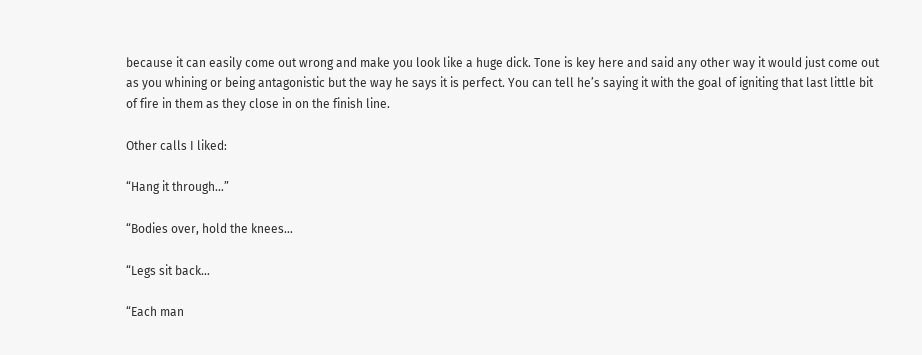because it can easily come out wrong and make you look like a huge dick. Tone is key here and said any other way it would just come out as you whining or being antagonistic but the way he says it is perfect. You can tell he’s saying it with the goal of igniting that last little bit of fire in them as they close in on the finish line.

Other calls I liked:

“Hang it through…”

“Bodies over, hold the knees…

“Legs sit back…

“Each man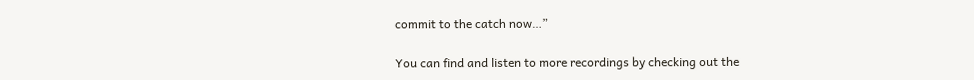commit to the catch now…”

You can find and listen to more recordings by checking out the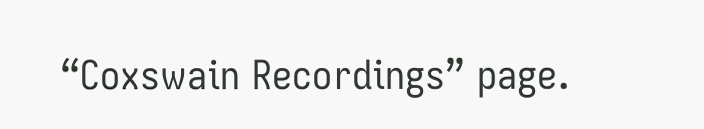“Coxswain Recordings” page.